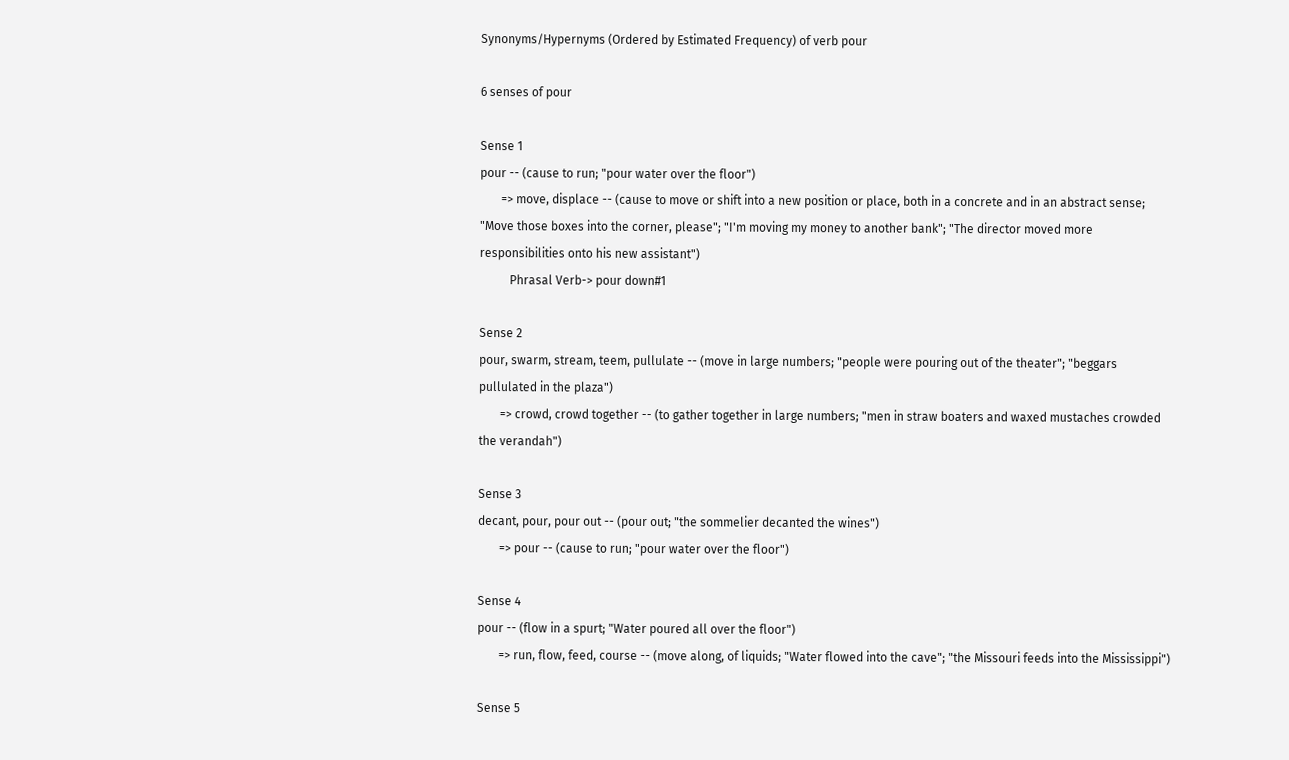Synonyms/Hypernyms (Ordered by Estimated Frequency) of verb pour

6 senses of pour

Sense 1
pour -- (cause to run; "pour water over the floor")
       => move, displace -- (cause to move or shift into a new position or place, both in a concrete and in an abstract sense; "Move those boxes into the corner, please"; "I'm moving my money to another bank"; "The director moved more responsibilities onto his new assistant")
          Phrasal Verb-> pour down#1

Sense 2
pour, swarm, stream, teem, pullulate -- (move in large numbers; "people were pouring out of the theater"; "beggars pullulated in the plaza")
       => crowd, crowd together -- (to gather together in large numbers; "men in straw boaters and waxed mustaches crowded the verandah")

Sense 3
decant, pour, pour out -- (pour out; "the sommelier decanted the wines")
       => pour -- (cause to run; "pour water over the floor")

Sense 4
pour -- (flow in a spurt; "Water poured all over the floor")
       => run, flow, feed, course -- (move along, of liquids; "Water flowed into the cave"; "the Missouri feeds into the Mississippi")

Sense 5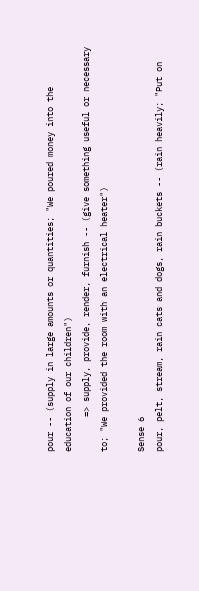pour -- (supply in large amounts or quantities; "We poured money into the education of our children")
       => supply, provide, render, furnish -- (give something useful or necessary to; "We provided the room with an electrical heater")

Sense 6
pour, pelt, stream, rain cats and dogs, rain buckets -- (rain heavily; "Put on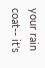your rain coat-- it's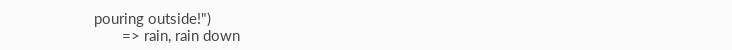pouring outside!")
       => rain, rain down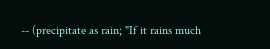-- (precipitate as rain; "If it rains much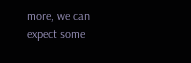more, we can expect some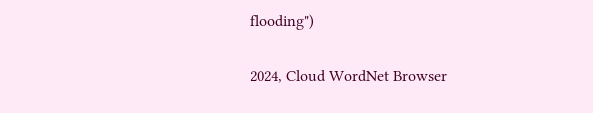flooding")

2024, Cloud WordNet Browser